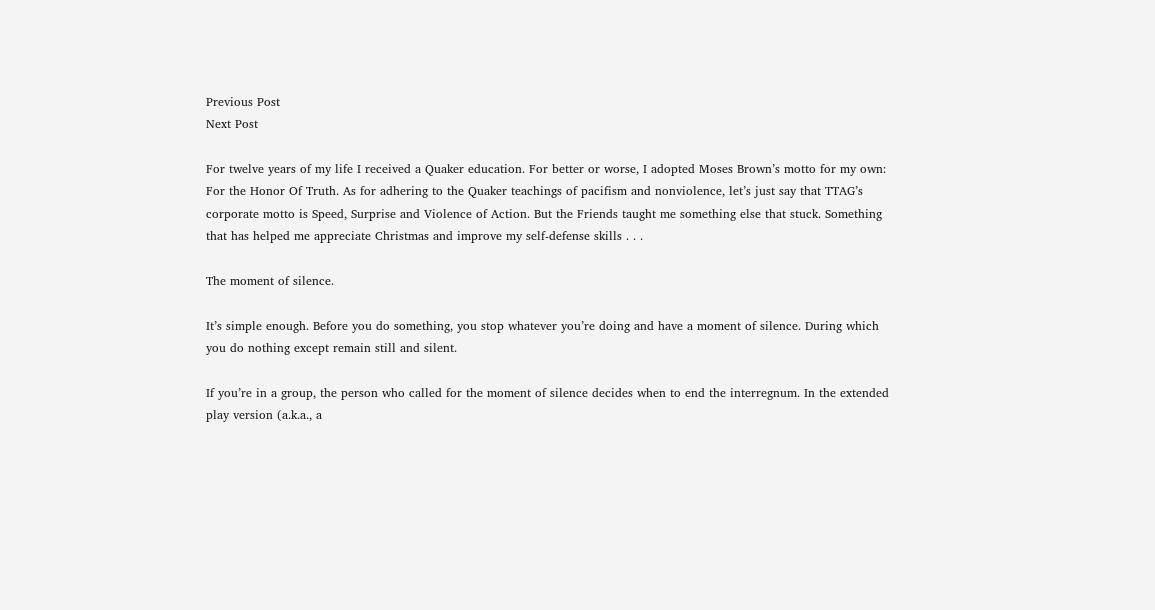Previous Post
Next Post

For twelve years of my life I received a Quaker education. For better or worse, I adopted Moses Brown’s motto for my own: For the Honor Of Truth. As for adhering to the Quaker teachings of pacifism and nonviolence, let’s just say that TTAG’s corporate motto is Speed, Surprise and Violence of Action. But the Friends taught me something else that stuck. Something that has helped me appreciate Christmas and improve my self-defense skills . . .

The moment of silence.

It’s simple enough. Before you do something, you stop whatever you’re doing and have a moment of silence. During which you do nothing except remain still and silent.

If you’re in a group, the person who called for the moment of silence decides when to end the interregnum. In the extended play version (a.k.a., a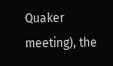Quaker meeting), the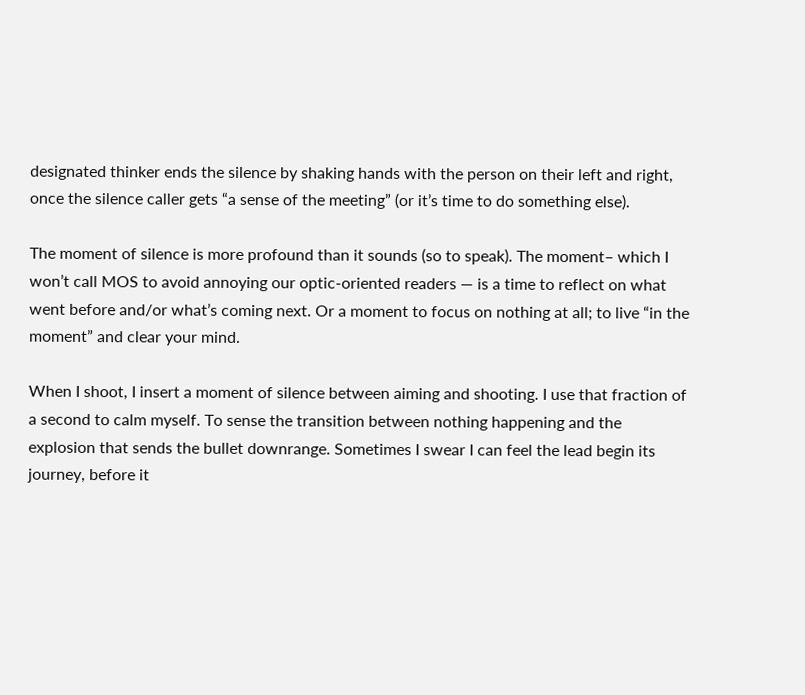designated thinker ends the silence by shaking hands with the person on their left and right, once the silence caller gets “a sense of the meeting” (or it’s time to do something else).

The moment of silence is more profound than it sounds (so to speak). The moment– which I won’t call MOS to avoid annoying our optic-oriented readers — is a time to reflect on what went before and/or what’s coming next. Or a moment to focus on nothing at all; to live “in the moment” and clear your mind.

When I shoot, I insert a moment of silence between aiming and shooting. I use that fraction of a second to calm myself. To sense the transition between nothing happening and the explosion that sends the bullet downrange. Sometimes I swear I can feel the lead begin its journey, before it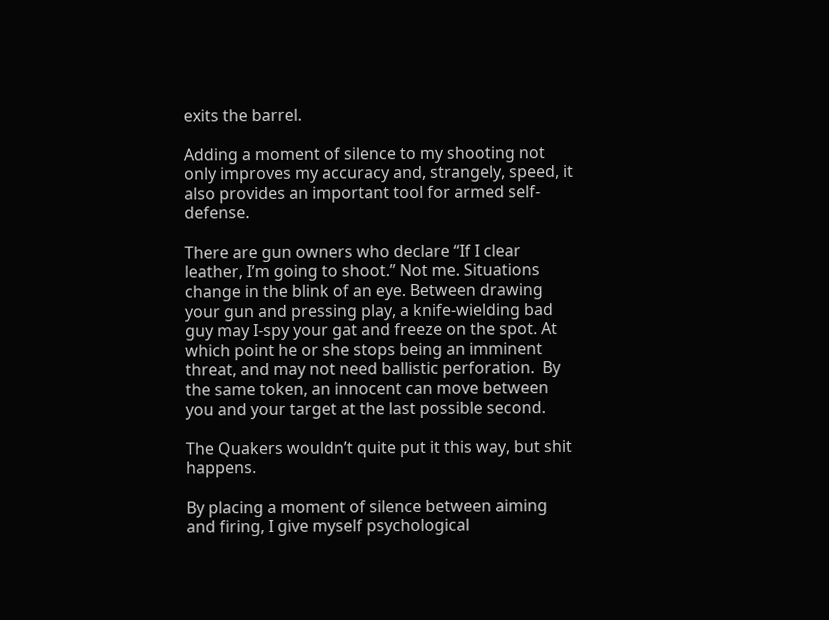exits the barrel.

Adding a moment of silence to my shooting not only improves my accuracy and, strangely, speed, it also provides an important tool for armed self-defense.

There are gun owners who declare “If I clear leather, I’m going to shoot.” Not me. Situations change in the blink of an eye. Between drawing your gun and pressing play, a knife-wielding bad guy may I-spy your gat and freeze on the spot. At which point he or she stops being an imminent threat, and may not need ballistic perforation.  By the same token, an innocent can move between you and your target at the last possible second.

The Quakers wouldn’t quite put it this way, but shit happens.

By placing a moment of silence between aiming and firing, I give myself psychological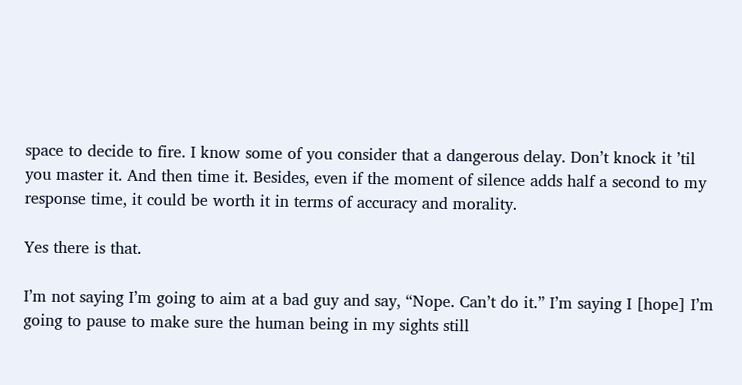space to decide to fire. I know some of you consider that a dangerous delay. Don’t knock it ’til you master it. And then time it. Besides, even if the moment of silence adds half a second to my response time, it could be worth it in terms of accuracy and morality.

Yes there is that.

I’m not saying I’m going to aim at a bad guy and say, “Nope. Can’t do it.” I’m saying I [hope] I’m going to pause to make sure the human being in my sights still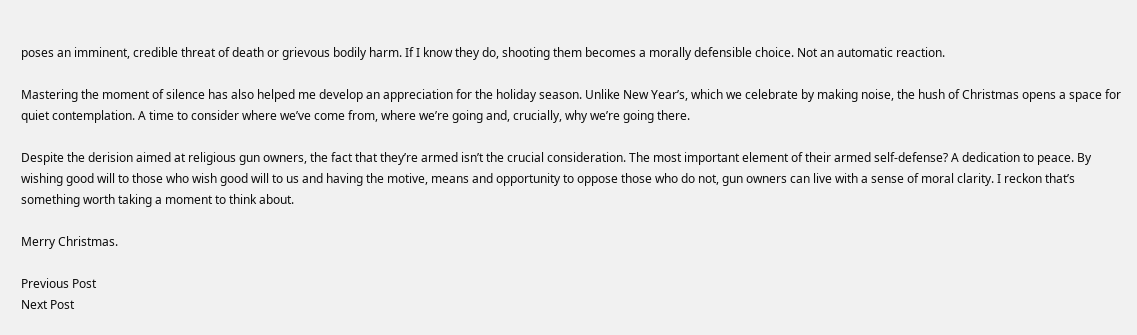poses an imminent, credible threat of death or grievous bodily harm. If I know they do, shooting them becomes a morally defensible choice. Not an automatic reaction.

Mastering the moment of silence has also helped me develop an appreciation for the holiday season. Unlike New Year’s, which we celebrate by making noise, the hush of Christmas opens a space for quiet contemplation. A time to consider where we’ve come from, where we’re going and, crucially, why we’re going there.

Despite the derision aimed at religious gun owners, the fact that they’re armed isn’t the crucial consideration. The most important element of their armed self-defense? A dedication to peace. By wishing good will to those who wish good will to us and having the motive, means and opportunity to oppose those who do not, gun owners can live with a sense of moral clarity. I reckon that’s something worth taking a moment to think about.

Merry Christmas.

Previous Post
Next Post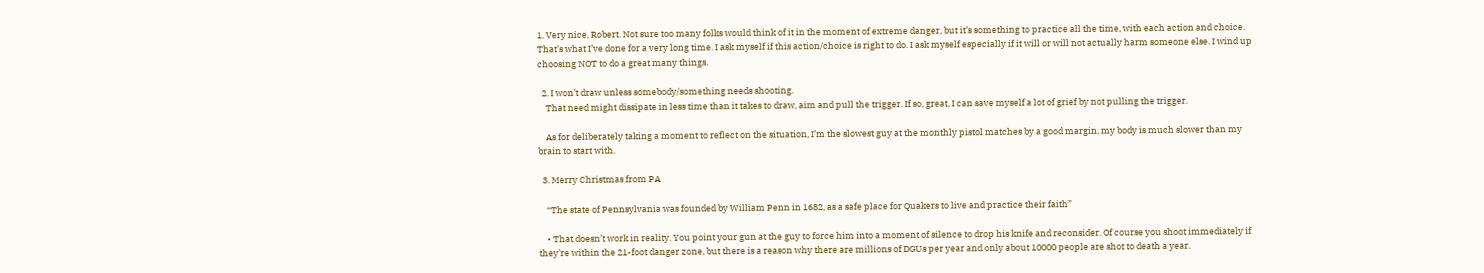1. Very nice, Robert. Not sure too many folks would think of it in the moment of extreme danger, but it’s something to practice all the time, with each action and choice. That’s what I’ve done for a very long time. I ask myself if this action/choice is right to do. I ask myself especially if it will or will not actually harm someone else. I wind up choosing NOT to do a great many things.

  2. I won’t draw unless somebody/something needs shooting.
    That need might dissipate in less time than it takes to draw, aim and pull the trigger. If so, great, I can save myself a lot of grief by not pulling the trigger.

    As for deliberately taking a moment to reflect on the situation, I’m the slowest guy at the monthly pistol matches by a good margin, my body is much slower than my brain to start with.

  3. Merry Christmas from PA

    “The state of Pennsylvania was founded by William Penn in 1682, as a safe place for Quakers to live and practice their faith”

    • That doesn’t work in reality. You point your gun at the guy to force him into a moment of silence to drop his knife and reconsider. Of course you shoot immediately if they’re within the 21-foot danger zone, but there is a reason why there are millions of DGUs per year and only about 10000 people are shot to death a year.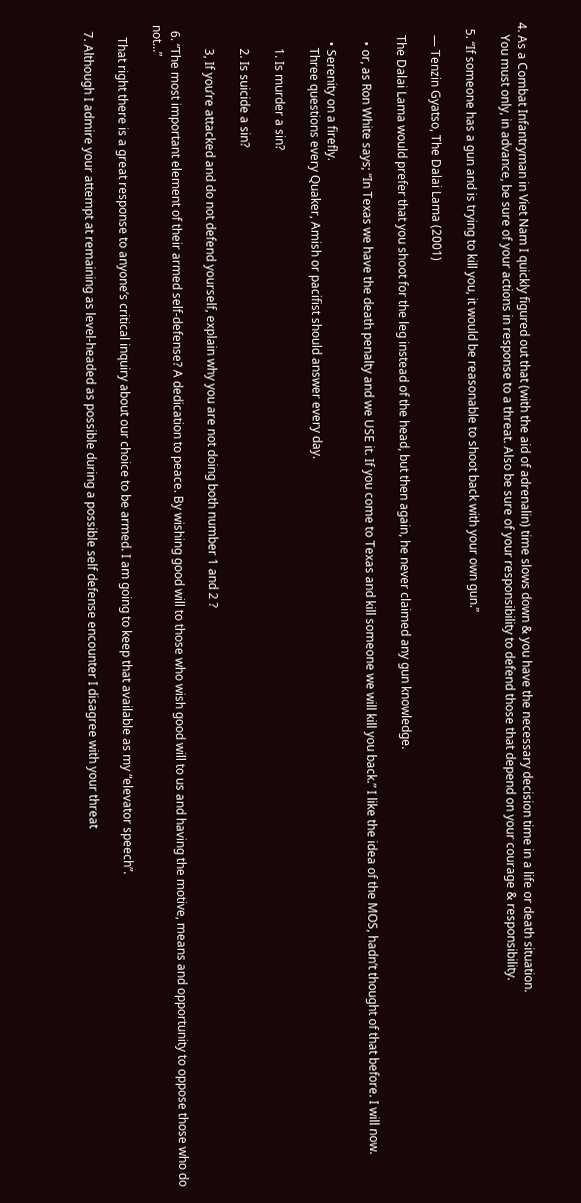4. As a Combat Infantryman in Viet Nam I quickly figured out that (with the aid of adrenalin) time slows down & you have the necessary decision time in a life or death situation.
    You must only, in advance, be sure of your actions in response to a threat. Also be sure of your responsibility to defend those that depend on your courage & responsibility.

  5. “If someone has a gun and is trying to kill you, it would be reasonable to shoot back with your own gun.”

    — Tenzin Gyatso, The Dalai Lama (2001)

    The Dalai Lama would prefer that you shoot for the leg instead of the head, but then again, he never claimed any gun knowledge.

      • or, as Ron White says; “In Texas we have the death penalty and we USE it. If you come to Texas and kill someone we will kill you back.” I like the idea of the MOS, hadn’t thought of that before. I will now.

      • Serenity on a firefly.
        Three questions every Quaker, Amish or pacifist should answer every day.

        1. Is murder a sin?

        2. Is suicide a sin?

        3, If you’re attacked and do not defend yourself, explain why you are not doing both number 1 and 2 ?

  6. “The most important element of their armed self-defense? A dedication to peace. By wishing good will to those who wish good will to us and having the motive, means and opportunity to oppose those who do not…”

    That right there is a great response to anyone’s critical inquiry about our choice to be armed. I am going to keep that available as my “elevator speech”.

  7. Although I admire your attempt at remaining as level-headed as possible during a possible self defense encounter I disagree with your threat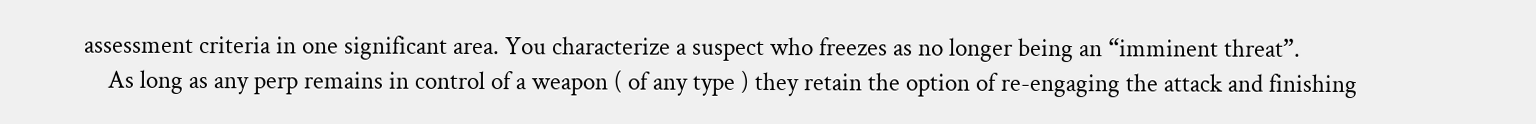assessment criteria in one significant area. You characterize a suspect who freezes as no longer being an “imminent threat”.
    As long as any perp remains in control of a weapon ( of any type ) they retain the option of re-engaging the attack and finishing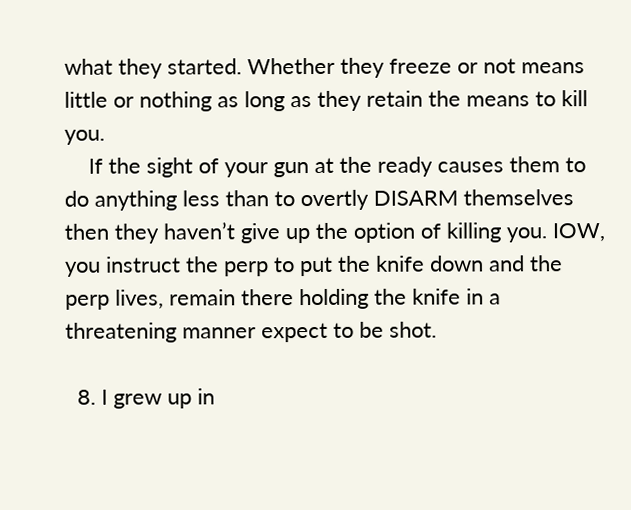what they started. Whether they freeze or not means little or nothing as long as they retain the means to kill you.
    If the sight of your gun at the ready causes them to do anything less than to overtly DISARM themselves then they haven’t give up the option of killing you. IOW, you instruct the perp to put the knife down and the perp lives, remain there holding the knife in a threatening manner expect to be shot.

  8. I grew up in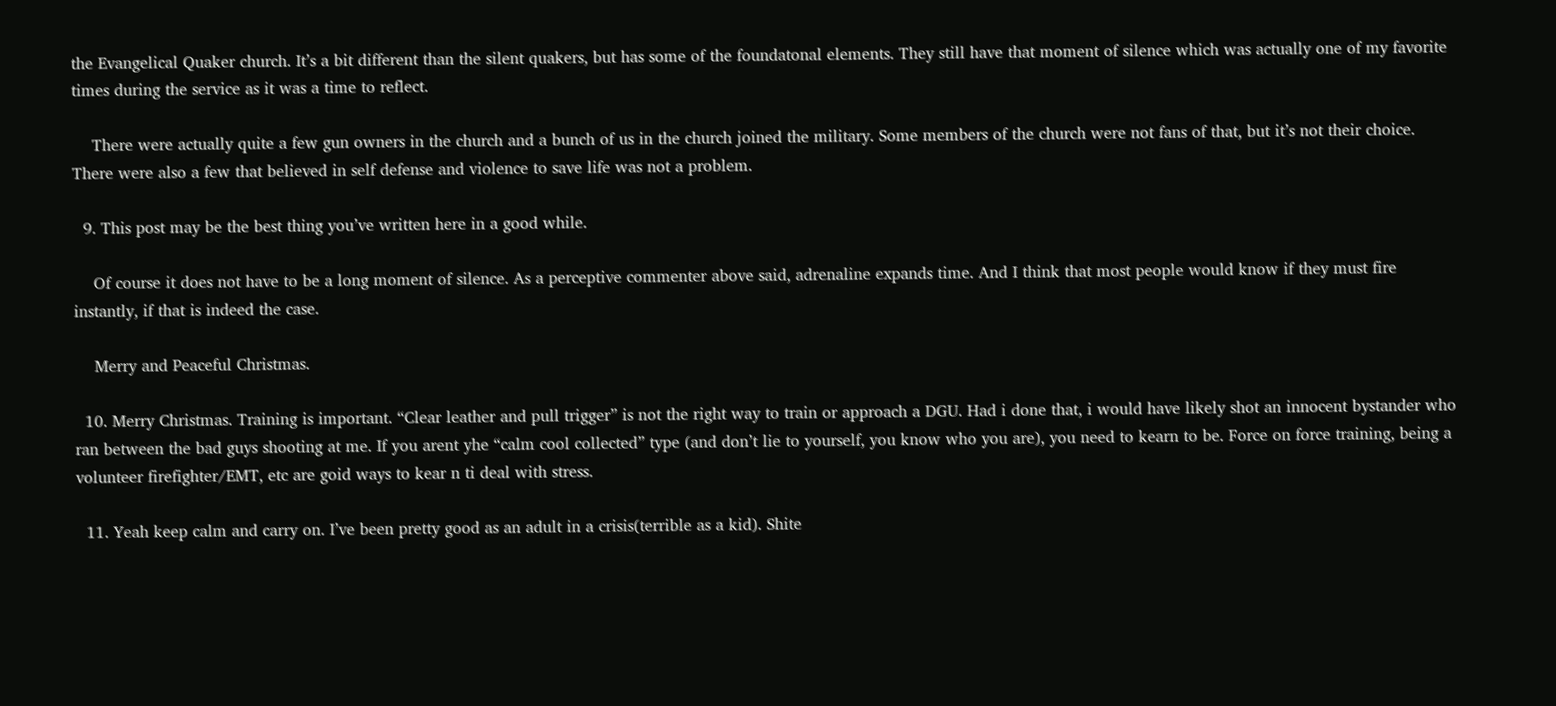the Evangelical Quaker church. It’s a bit different than the silent quakers, but has some of the foundatonal elements. They still have that moment of silence which was actually one of my favorite times during the service as it was a time to reflect.

    There were actually quite a few gun owners in the church and a bunch of us in the church joined the military. Some members of the church were not fans of that, but it’s not their choice. There were also a few that believed in self defense and violence to save life was not a problem.

  9. This post may be the best thing you’ve written here in a good while.

    Of course it does not have to be a long moment of silence. As a perceptive commenter above said, adrenaline expands time. And I think that most people would know if they must fire instantly, if that is indeed the case.

    Merry and Peaceful Christmas.

  10. Merry Christmas. Training is important. “Clear leather and pull trigger” is not the right way to train or approach a DGU. Had i done that, i would have likely shot an innocent bystander who ran between the bad guys shooting at me. If you arent yhe “calm cool collected” type (and don’t lie to yourself, you know who you are), you need to kearn to be. Force on force training, being a volunteer firefighter/EMT, etc are goid ways to kear n ti deal with stress.

  11. Yeah keep calm and carry on. I’ve been pretty good as an adult in a crisis(terrible as a kid). Shite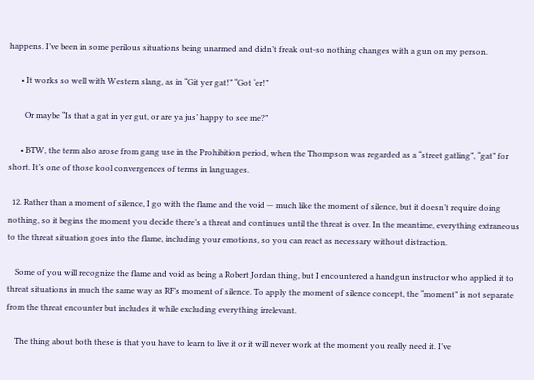happens. I’ve been in some perilous situations being unarmed and didn’t freak out-so nothing changes with a gun on my person.

      • It works so well with Western slang, as in “Git yer gat!” “Got ‘er!”

        Or maybe “Is that a gat in yer gut, or are ya jus’ happy to see me?”

      • BTW, the term also arose from gang use in the Prohibition period, when the Thompson was regarded as a “street gatling”, “gat” for short. It’s one of those kool convergences of terms in languages.

  12. Rather than a moment of silence, I go with the flame and the void — much like the moment of silence, but it doesn’t require doing nothing, so it begins the moment you decide there’s a threat and continues until the threat is over. In the meantime, everything extraneous to the threat situation goes into the flame, including your emotions, so you can react as necessary without distraction.

    Some of you will recognize the flame and void as being a Robert Jordan thing, but I encountered a handgun instructor who applied it to threat situations in much the same way as RF’s moment of silence. To apply the moment of silence concept, the “moment” is not separate from the threat encounter but includes it while excluding everything irrelevant.

    The thing about both these is that you have to learn to live it or it will never work at the moment you really need it. I’ve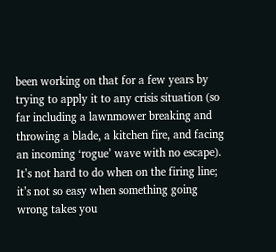been working on that for a few years by trying to apply it to any crisis situation (so far including a lawnmower breaking and throwing a blade, a kitchen fire, and facing an incoming ‘rogue’ wave with no escape). It’s not hard to do when on the firing line; it’s not so easy when something going wrong takes you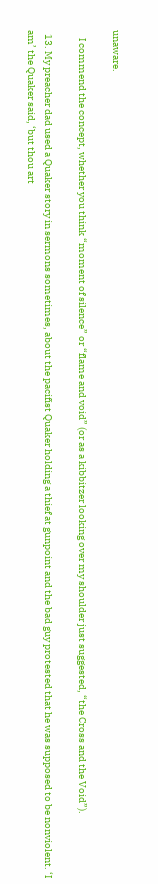unaware.

    I commend the concept, whether you think “moment of silence” or “flame and void” (or as a kibbitzer looking over my shoulder just suggested, “the Cross and the Void”).

  13. My preacher dad used a Quaker story in sermons sometimes, about the pacifist Quaker holding a thief at gunpoint and the bad guy protested that he was supposed to be nonviolent. ‘I am’ the Quaker said, ‘but thou art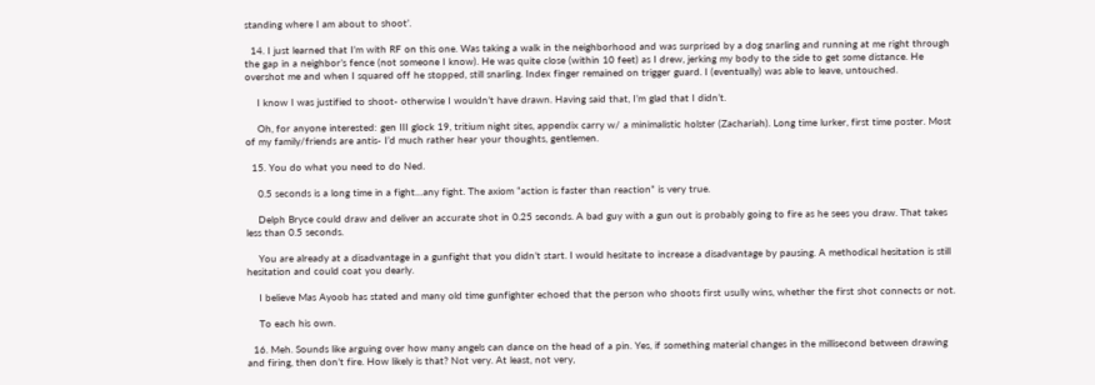standing where I am about to shoot’.

  14. I just learned that I’m with RF on this one. Was taking a walk in the neighborhood and was surprised by a dog snarling and running at me right through the gap in a neighbor’s fence (not someone I know). He was quite close (within 10 feet) as I drew, jerking my body to the side to get some distance. He overshot me and when I squared off he stopped, still snarling. Index finger remained on trigger guard. I (eventually) was able to leave, untouched.

    I know I was justified to shoot- otherwise I wouldn’t have drawn. Having said that, I’m glad that I didn’t.

    Oh, for anyone interested: gen III glock 19, tritium night sites, appendix carry w/ a minimalistic holster (Zachariah). Long time lurker, first time poster. Most of my family/friends are antis- I’d much rather hear your thoughts, gentlemen.

  15. You do what you need to do Ned.

    0.5 seconds is a long time in a fight…any fight. The axiom “action is faster than reaction” is very true.

    Delph Bryce could draw and deliver an accurate shot in 0.25 seconds. A bad guy with a gun out is probably going to fire as he sees you draw. That takes less than 0.5 seconds.

    You are already at a disadvantage in a gunfight that you didn’t start. I would hesitate to increase a disadvantage by pausing. A methodical hesitation is still hesitation and could coat you dearly.

    I believe Mas Ayoob has stated and many old time gunfighter echoed that the person who shoots first usully wins, whether the first shot connects or not.

    To each his own.

  16. Meh. Sounds like arguing over how many angels can dance on the head of a pin. Yes, if something material changes in the millisecond between drawing and firing, then don’t fire. How likely is that? Not very. At least, not very,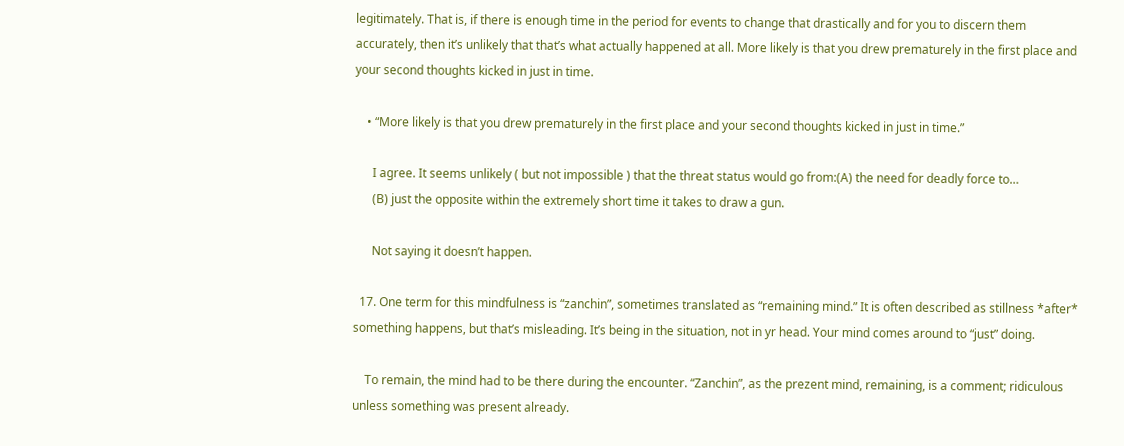legitimately. That is, if there is enough time in the period for events to change that drastically and for you to discern them accurately, then it’s unlikely that that’s what actually happened at all. More likely is that you drew prematurely in the first place and your second thoughts kicked in just in time.

    • “More likely is that you drew prematurely in the first place and your second thoughts kicked in just in time.”

      I agree. It seems unlikely ( but not impossible ) that the threat status would go from:(A) the need for deadly force to…
      (B) just the opposite within the extremely short time it takes to draw a gun.

      Not saying it doesn’t happen.

  17. One term for this mindfulness is “zanchin”, sometimes translated as “remaining mind.” It is often described as stillness *after* something happens, but that’s misleading. It’s being in the situation, not in yr head. Your mind comes around to “just” doing.

    To remain, the mind had to be there during the encounter. “Zanchin”, as the prezent mind, remaining, is a comment; ridiculous unless something was present already.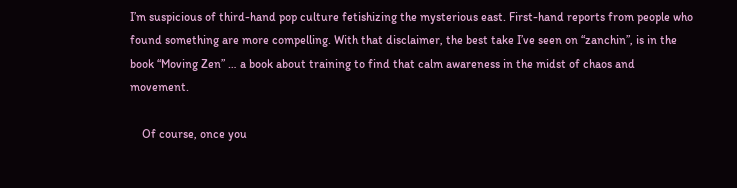I’m suspicious of third-hand pop culture fetishizing the mysterious east. First-hand reports from people who found something are more compelling. With that disclaimer, the best take I’ve seen on “zanchin”, is in the book “Moving Zen” … a book about training to find that calm awareness in the midst of chaos and movement.

    Of course, once you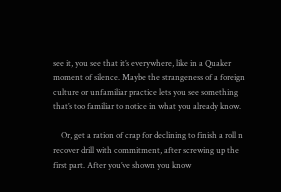see it, you see that it’s everywhere, like in a Quaker moment of silence. Maybe the strangeness of a foreign culture or unfamiliar practice lets you see something that’s too familiar to notice in what you already know.

    Or, get a ration of crap for declining to finish a roll n recover drill with commitment, after screwing up the first part. After you’ve shown you know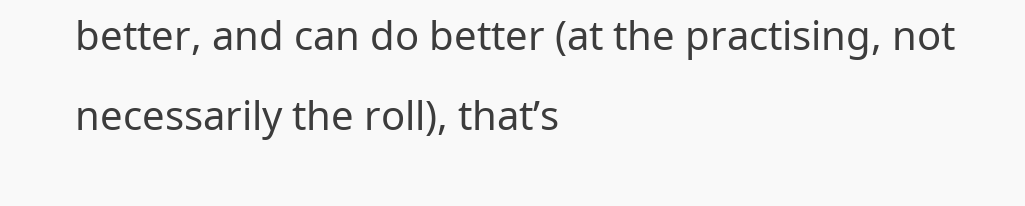better, and can do better (at the practising, not necessarily the roll), that’s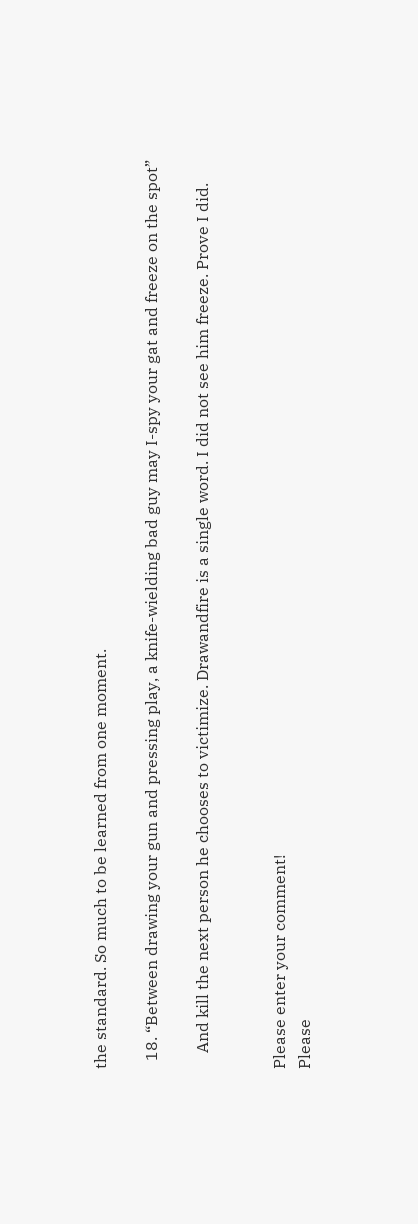the standard. So much to be learned from one moment.

  18. “Between drawing your gun and pressing play, a knife-wielding bad guy may I-spy your gat and freeze on the spot”

    And kill the next person he chooses to victimize. Drawandfire is a single word. I did not see him freeze. Prove I did.


Please enter your comment!
Please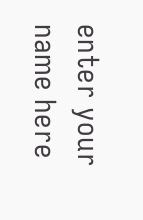enter your name here